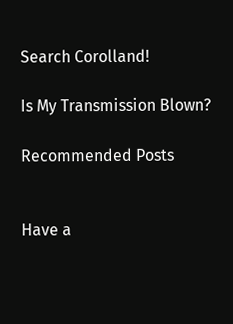Search Corolland!

Is My Transmission Blown?

Recommended Posts


Have a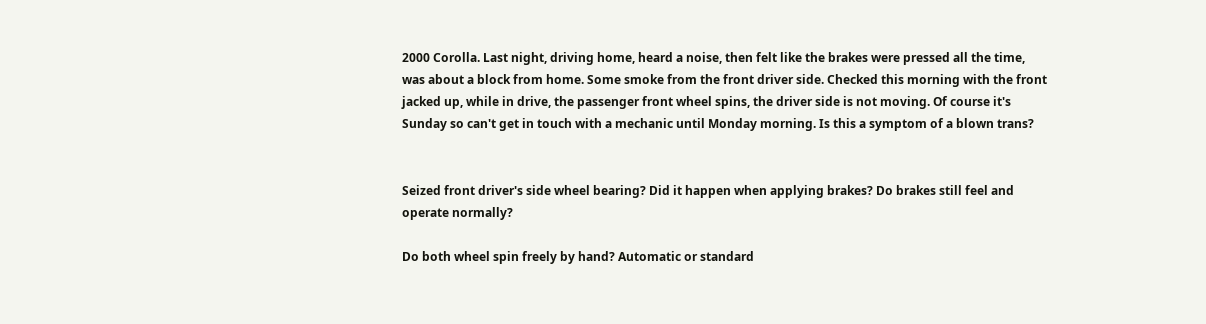2000 Corolla. Last night, driving home, heard a noise, then felt like the brakes were pressed all the time, was about a block from home. Some smoke from the front driver side. Checked this morning with the front jacked up, while in drive, the passenger front wheel spins, the driver side is not moving. Of course it's Sunday so can't get in touch with a mechanic until Monday morning. Is this a symptom of a blown trans?


Seized front driver's side wheel bearing? Did it happen when applying brakes? Do brakes still feel and operate normally?

Do both wheel spin freely by hand? Automatic or standard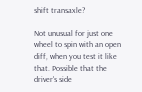shift transaxle?

Not unusual for just one wheel to spin with an open diff, when you test it like that. Possible that the driver's side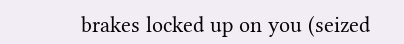brakes locked up on you (seized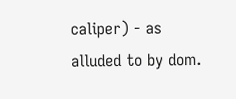caliper) - as alluded to by dom.